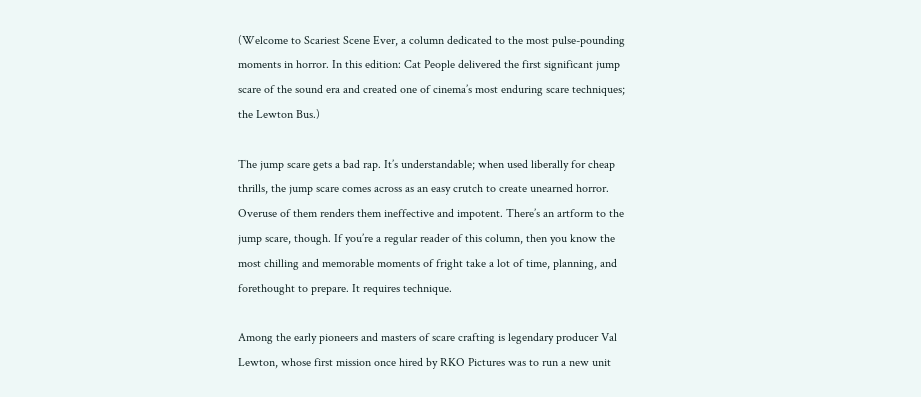(Welcome to Scariest Scene Ever, a column dedicated to the most pulse-pounding moments in horror. In this edition: Cat People delivered the first significant jump scare of the sound era and created one of cinema’s most enduring scare techniques; the Lewton Bus.)

The jump scare gets a bad rap. It’s understandable; when used liberally for cheap thrills, the jump scare comes across as an easy crutch to create unearned horror. Overuse of them renders them ineffective and impotent. There’s an artform to the jump scare, though. If you’re a regular reader of this column, then you know the most chilling and memorable moments of fright take a lot of time, planning, and forethought to prepare. It requires technique.

Among the early pioneers and masters of scare crafting is legendary producer Val Lewton, whose first mission once hired by RKO Pictures was to run a new unit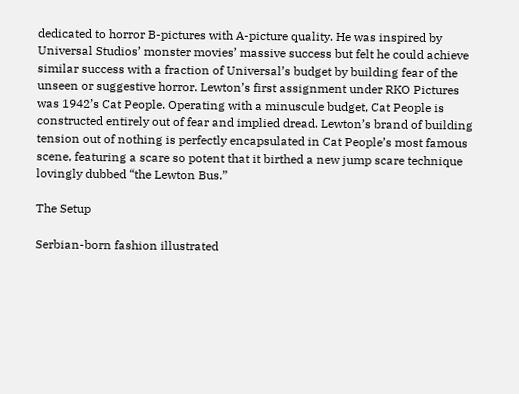dedicated to horror B-pictures with A-picture quality. He was inspired by Universal Studios’ monster movies’ massive success but felt he could achieve similar success with a fraction of Universal’s budget by building fear of the unseen or suggestive horror. Lewton’s first assignment under RKO Pictures was 1942’s Cat People. Operating with a minuscule budget, Cat People is constructed entirely out of fear and implied dread. Lewton’s brand of building tension out of nothing is perfectly encapsulated in Cat People’s most famous scene, featuring a scare so potent that it birthed a new jump scare technique lovingly dubbed “the Lewton Bus.”

The Setup

Serbian-born fashion illustrated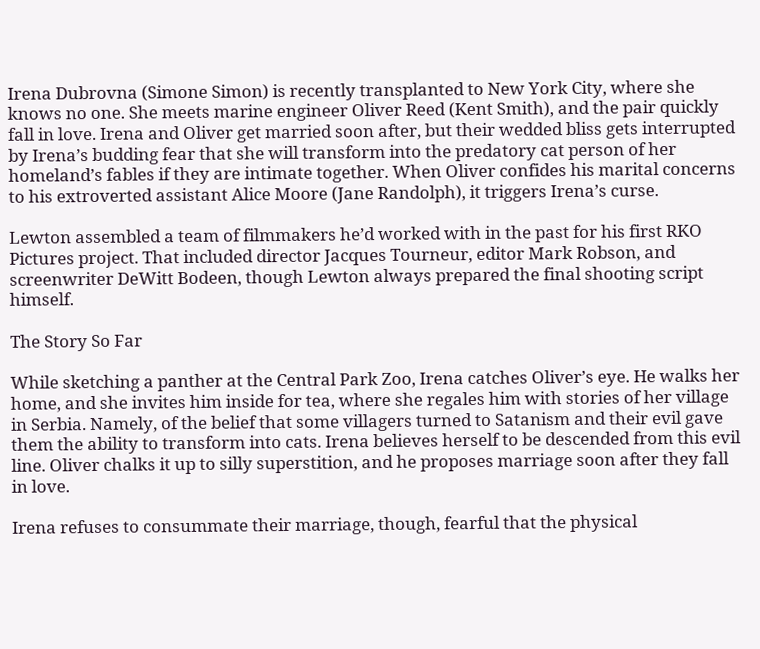Irena Dubrovna (Simone Simon) is recently transplanted to New York City, where she knows no one. She meets marine engineer Oliver Reed (Kent Smith), and the pair quickly fall in love. Irena and Oliver get married soon after, but their wedded bliss gets interrupted by Irena’s budding fear that she will transform into the predatory cat person of her homeland’s fables if they are intimate together. When Oliver confides his marital concerns to his extroverted assistant Alice Moore (Jane Randolph), it triggers Irena’s curse.

Lewton assembled a team of filmmakers he’d worked with in the past for his first RKO Pictures project. That included director Jacques Tourneur, editor Mark Robson, and screenwriter DeWitt Bodeen, though Lewton always prepared the final shooting script himself.

The Story So Far

While sketching a panther at the Central Park Zoo, Irena catches Oliver’s eye. He walks her home, and she invites him inside for tea, where she regales him with stories of her village in Serbia. Namely, of the belief that some villagers turned to Satanism and their evil gave them the ability to transform into cats. Irena believes herself to be descended from this evil line. Oliver chalks it up to silly superstition, and he proposes marriage soon after they fall in love.

Irena refuses to consummate their marriage, though, fearful that the physical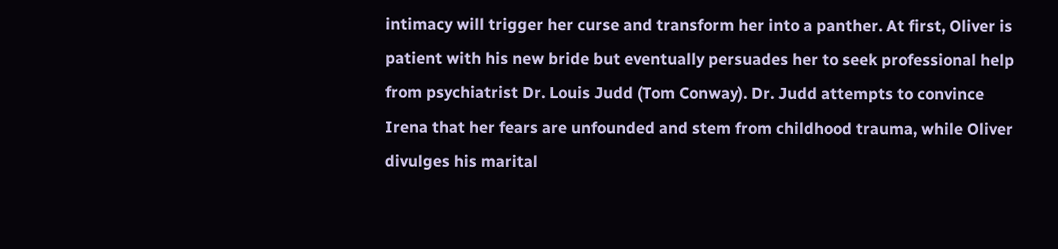intimacy will trigger her curse and transform her into a panther. At first, Oliver is patient with his new bride but eventually persuades her to seek professional help from psychiatrist Dr. Louis Judd (Tom Conway). Dr. Judd attempts to convince Irena that her fears are unfounded and stem from childhood trauma, while Oliver divulges his marital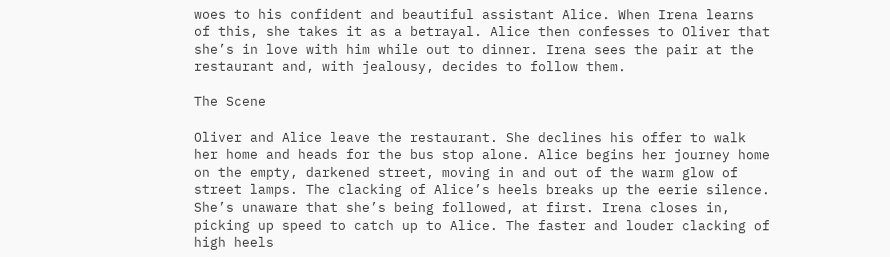woes to his confident and beautiful assistant Alice. When Irena learns of this, she takes it as a betrayal. Alice then confesses to Oliver that she’s in love with him while out to dinner. Irena sees the pair at the restaurant and, with jealousy, decides to follow them.

The Scene

Oliver and Alice leave the restaurant. She declines his offer to walk her home and heads for the bus stop alone. Alice begins her journey home on the empty, darkened street, moving in and out of the warm glow of street lamps. The clacking of Alice’s heels breaks up the eerie silence. She’s unaware that she’s being followed, at first. Irena closes in, picking up speed to catch up to Alice. The faster and louder clacking of high heels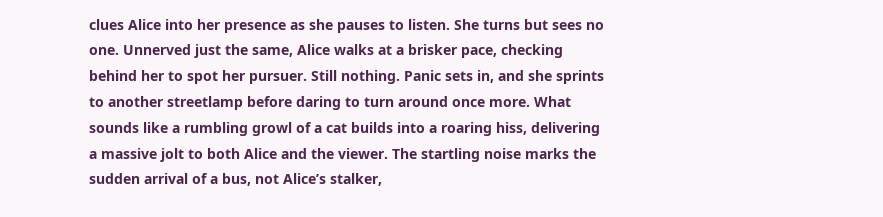clues Alice into her presence as she pauses to listen. She turns but sees no one. Unnerved just the same, Alice walks at a brisker pace, checking behind her to spot her pursuer. Still nothing. Panic sets in, and she sprints to another streetlamp before daring to turn around once more. What sounds like a rumbling growl of a cat builds into a roaring hiss, delivering a massive jolt to both Alice and the viewer. The startling noise marks the sudden arrival of a bus, not Alice’s stalker,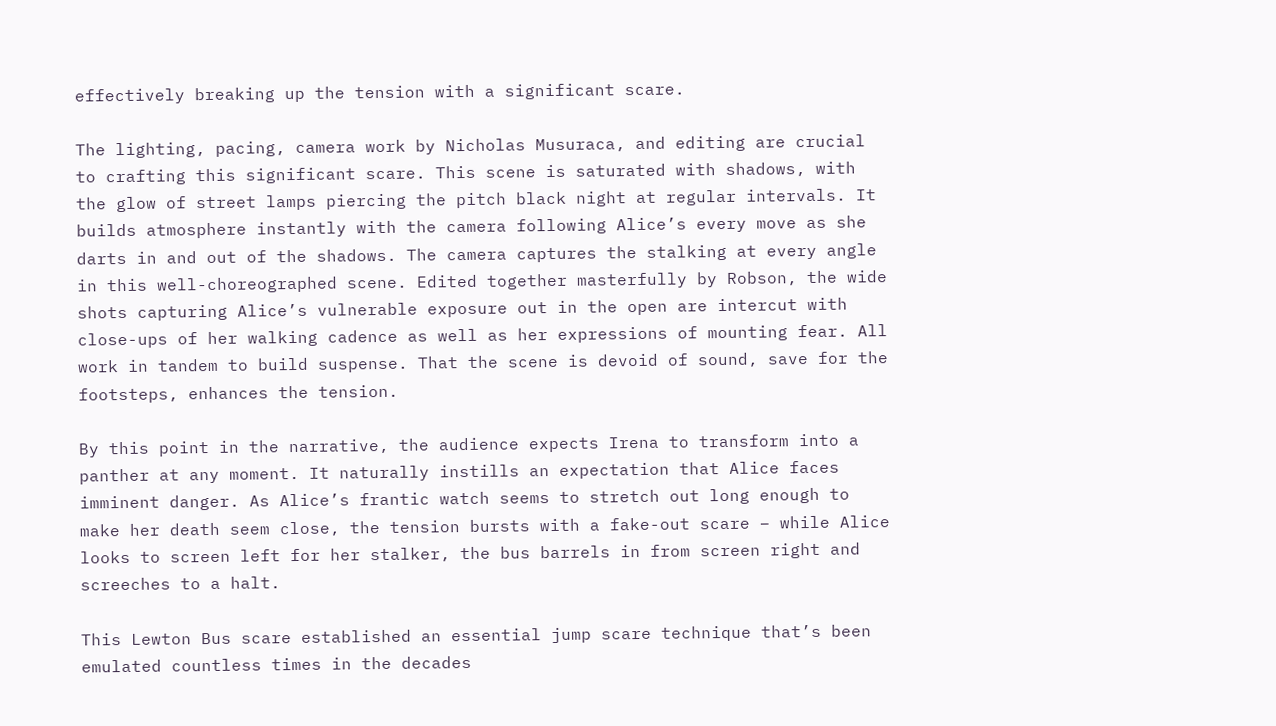effectively breaking up the tension with a significant scare.

The lighting, pacing, camera work by Nicholas Musuraca, and editing are crucial to crafting this significant scare. This scene is saturated with shadows, with the glow of street lamps piercing the pitch black night at regular intervals. It builds atmosphere instantly with the camera following Alice’s every move as she darts in and out of the shadows. The camera captures the stalking at every angle in this well-choreographed scene. Edited together masterfully by Robson, the wide shots capturing Alice’s vulnerable exposure out in the open are intercut with close-ups of her walking cadence as well as her expressions of mounting fear. All work in tandem to build suspense. That the scene is devoid of sound, save for the footsteps, enhances the tension.

By this point in the narrative, the audience expects Irena to transform into a panther at any moment. It naturally instills an expectation that Alice faces imminent danger. As Alice’s frantic watch seems to stretch out long enough to make her death seem close, the tension bursts with a fake-out scare – while Alice looks to screen left for her stalker, the bus barrels in from screen right and screeches to a halt.

This Lewton Bus scare established an essential jump scare technique that’s been emulated countless times in the decades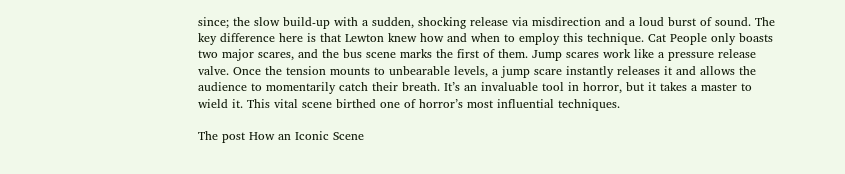since; the slow build-up with a sudden, shocking release via misdirection and a loud burst of sound. The key difference here is that Lewton knew how and when to employ this technique. Cat People only boasts two major scares, and the bus scene marks the first of them. Jump scares work like a pressure release valve. Once the tension mounts to unbearable levels, a jump scare instantly releases it and allows the audience to momentarily catch their breath. It’s an invaluable tool in horror, but it takes a master to wield it. This vital scene birthed one of horror’s most influential techniques.

The post How an Iconic Scene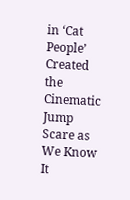in ‘Cat People’ Created the Cinematic Jump Scare as We Know It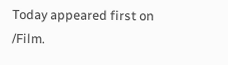Today appeared first on /Film.